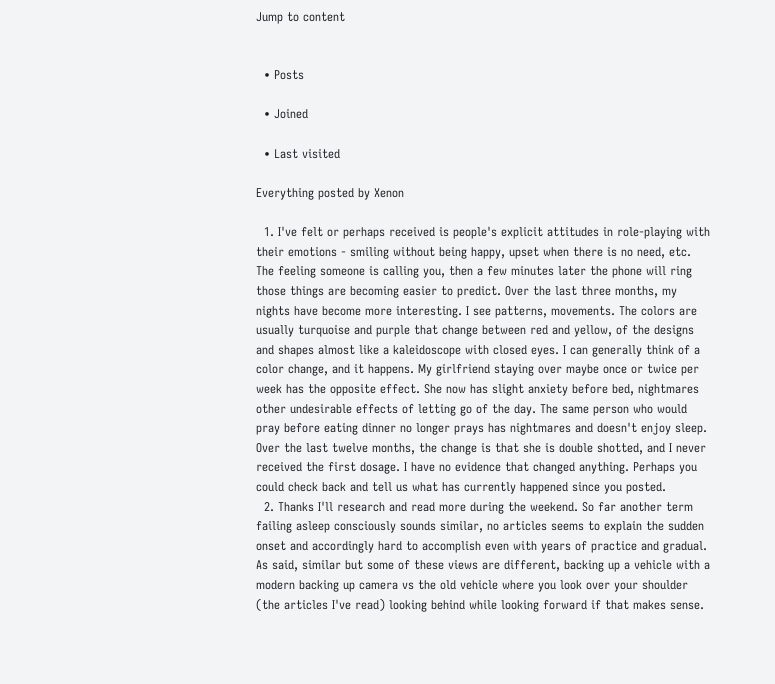Jump to content


  • Posts

  • Joined

  • Last visited

Everything posted by Xenon

  1. I've felt or perhaps received is people's explicit attitudes in role-playing with their emotions - smiling without being happy, upset when there is no need, etc. The feeling someone is calling you, then a few minutes later the phone will ring those things are becoming easier to predict. Over the last three months, my nights have become more interesting. I see patterns, movements. The colors are usually turquoise and purple that change between red and yellow, of the designs and shapes almost like a kaleidoscope with closed eyes. I can generally think of a color change, and it happens. My girlfriend staying over maybe once or twice per week has the opposite effect. She now has slight anxiety before bed, nightmares other undesirable effects of letting go of the day. The same person who would pray before eating dinner no longer prays has nightmares and doesn't enjoy sleep. Over the last twelve months, the change is that she is double shotted, and I never received the first dosage. I have no evidence that changed anything. Perhaps you could check back and tell us what has currently happened since you posted.
  2. Thanks I'll research and read more during the weekend. So far another term failing asleep consciously sounds similar, no articles seems to explain the sudden onset and accordingly hard to accomplish even with years of practice and gradual. As said, similar but some of these views are different, backing up a vehicle with a modern backing up camera vs the old vehicle where you look over your shoulder (the articles I've read) looking behind while looking forward if that makes sense.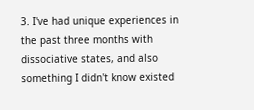3. I've had unique experiences in the past three months with dissociative states, and also something I didn't know existed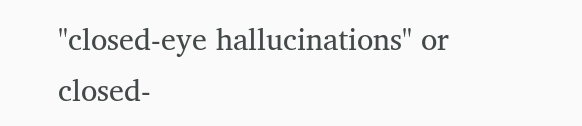"closed-eye hallucinations" or closed-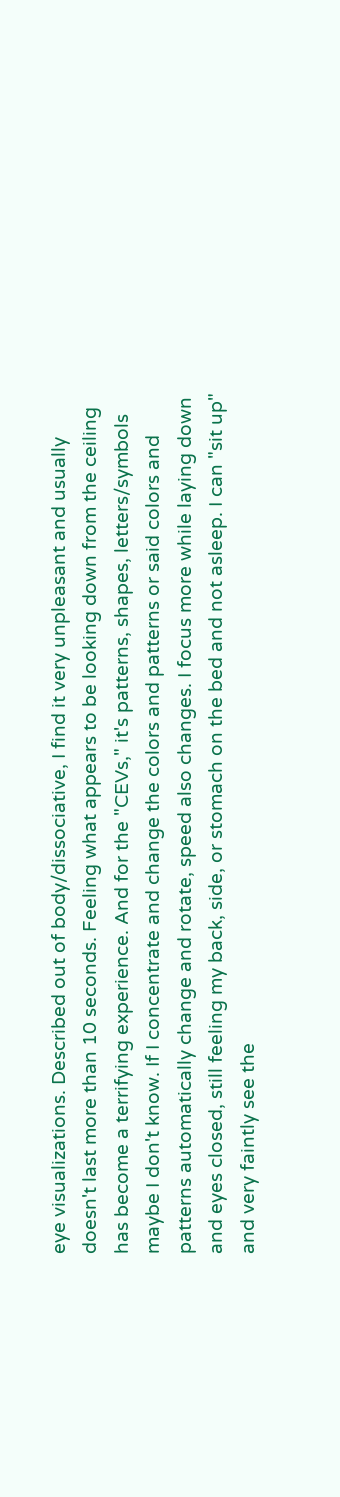eye visualizations. Described out of body/dissociative, I find it very unpleasant and usually doesn't last more than 10 seconds. Feeling what appears to be looking down from the ceiling has become a terrifying experience. And for the "CEVs," it's patterns, shapes, letters/symbols maybe I don't know. If I concentrate and change the colors and patterns or said colors and patterns automatically change and rotate, speed also changes. I focus more while laying down and eyes closed, still feeling my back, side, or stomach on the bed and not asleep. I can "sit up" and very faintly see the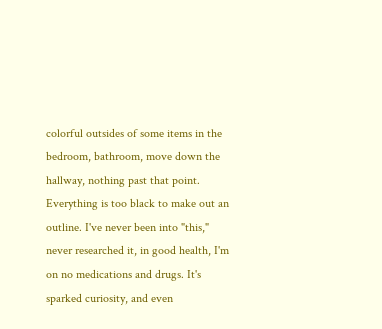colorful outsides of some items in the bedroom, bathroom, move down the hallway, nothing past that point. Everything is too black to make out an outline. I've never been into "this," never researched it, in good health, I'm on no medications and drugs. It's sparked curiosity, and even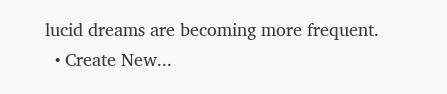lucid dreams are becoming more frequent.
  • Create New...